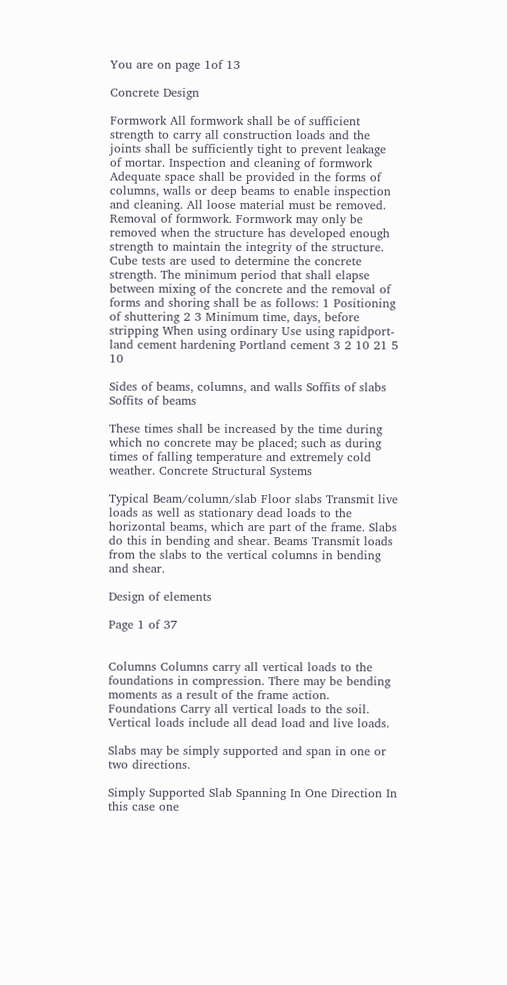You are on page 1of 13

Concrete Design

Formwork All formwork shall be of sufficient strength to carry all construction loads and the joints shall be sufficiently tight to prevent leakage of mortar. Inspection and cleaning of formwork Adequate space shall be provided in the forms of columns, walls or deep beams to enable inspection and cleaning. All loose material must be removed. Removal of formwork. Formwork may only be removed when the structure has developed enough strength to maintain the integrity of the structure. Cube tests are used to determine the concrete strength. The minimum period that shall elapse between mixing of the concrete and the removal of forms and shoring shall be as follows: 1 Positioning of shuttering 2 3 Minimum time, days, before stripping When using ordinary Use using rapidport-land cement hardening Portland cement 3 2 10 21 5 10

Sides of beams, columns, and walls Soffits of slabs Soffits of beams

These times shall be increased by the time during which no concrete may be placed; such as during times of falling temperature and extremely cold weather. Concrete Structural Systems

Typical Beam/column/slab Floor slabs Transmit live loads as well as stationary dead loads to the horizontal beams, which are part of the frame. Slabs do this in bending and shear. Beams Transmit loads from the slabs to the vertical columns in bending and shear.

Design of elements

Page 1 of 37


Columns Columns carry all vertical loads to the foundations in compression. There may be bending moments as a result of the frame action. Foundations Carry all vertical loads to the soil. Vertical loads include all dead load and live loads.

Slabs may be simply supported and span in one or two directions.

Simply Supported Slab Spanning In One Direction In this case one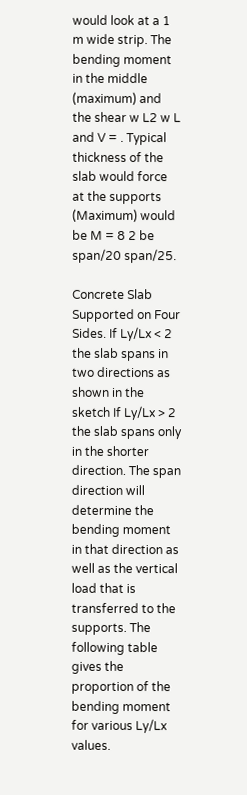would look at a 1 m wide strip. The bending moment in the middle (maximum) and the shear w L2 w L and V = . Typical thickness of the slab would force at the supports (Maximum) would be M = 8 2 be span/20 span/25.

Concrete Slab Supported on Four Sides. If Ly/Lx < 2 the slab spans in two directions as shown in the sketch If Ly/Lx > 2 the slab spans only in the shorter direction. The span direction will determine the bending moment in that direction as well as the vertical load that is transferred to the supports. The following table gives the proportion of the bending moment for various Ly/Lx values.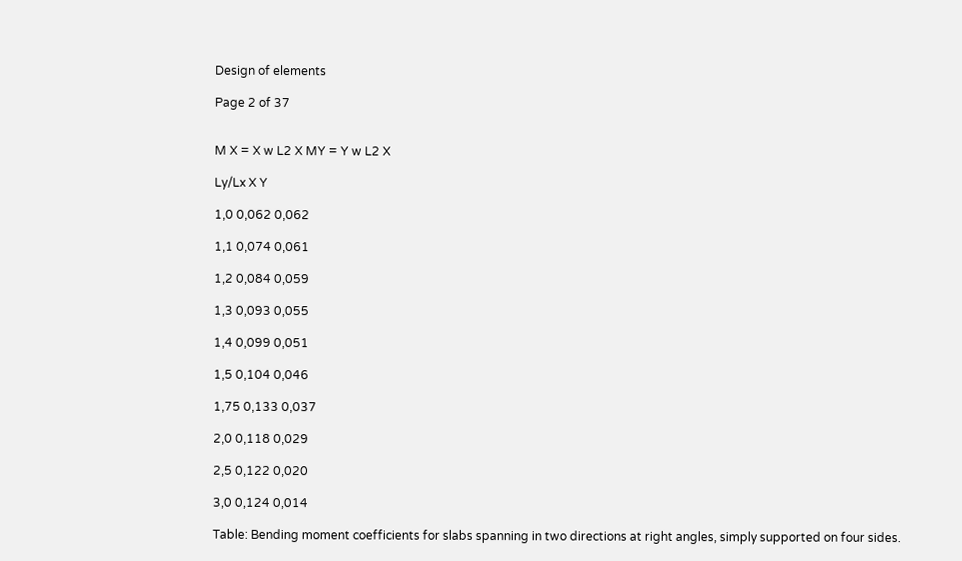Design of elements

Page 2 of 37


M X = X w L2 X MY = Y w L2 X

Ly/Lx X Y

1,0 0,062 0,062

1,1 0,074 0,061

1,2 0,084 0,059

1,3 0,093 0,055

1,4 0,099 0,051

1,5 0,104 0,046

1,75 0,133 0,037

2,0 0,118 0,029

2,5 0,122 0,020

3,0 0,124 0,014

Table: Bending moment coefficients for slabs spanning in two directions at right angles, simply supported on four sides.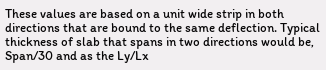These values are based on a unit wide strip in both directions that are bound to the same deflection. Typical thickness of slab that spans in two directions would be, Span/30 and as the Ly/Lx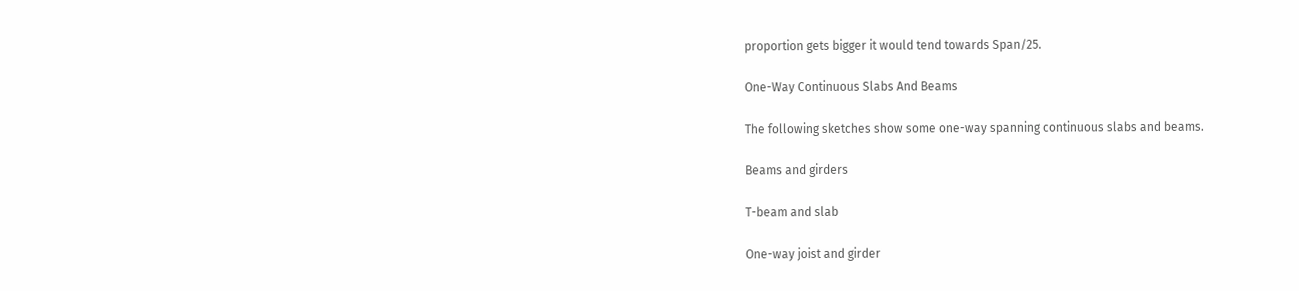proportion gets bigger it would tend towards Span/25.

One-Way Continuous Slabs And Beams

The following sketches show some one-way spanning continuous slabs and beams.

Beams and girders

T-beam and slab

One-way joist and girder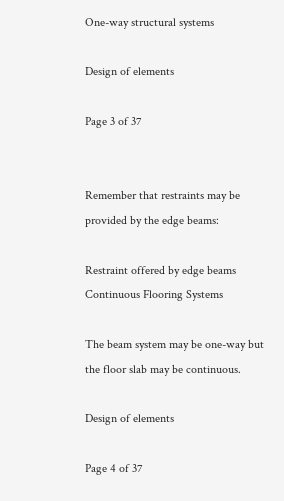One-way structural systems

Design of elements

Page 3 of 37


Remember that restraints may be provided by the edge beams:

Restraint offered by edge beams Continuous Flooring Systems

The beam system may be one-way but the floor slab may be continuous.

Design of elements

Page 4 of 37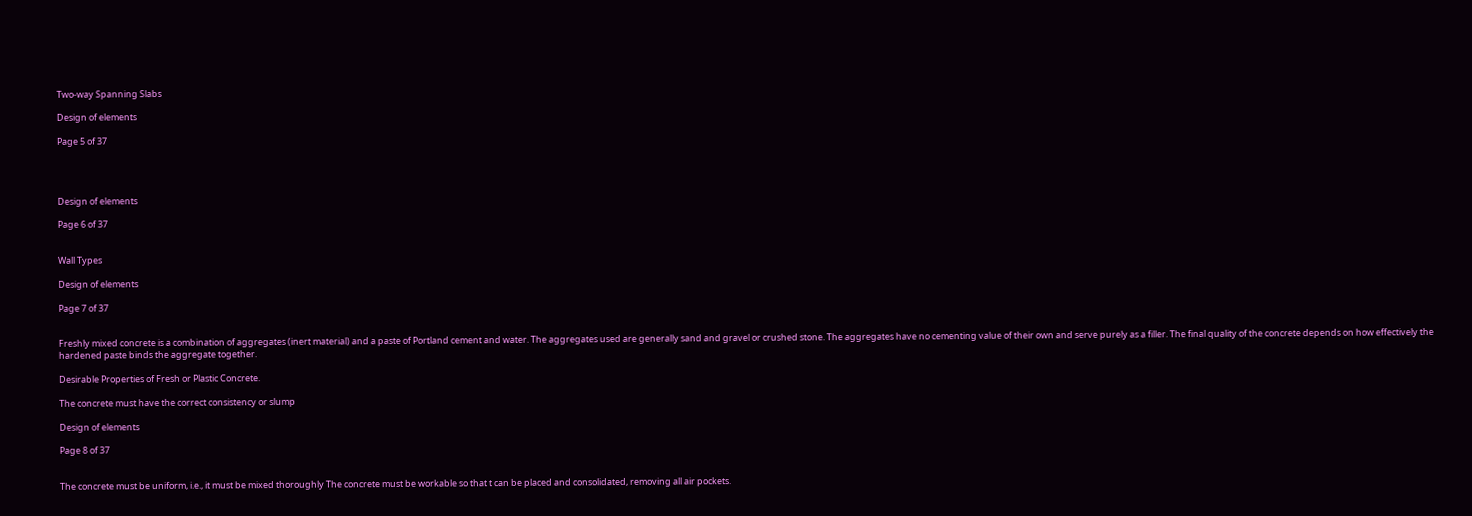Two-way Spanning Slabs

Design of elements

Page 5 of 37




Design of elements

Page 6 of 37


Wall Types

Design of elements

Page 7 of 37


Freshly mixed concrete is a combination of aggregates (inert material) and a paste of Portland cement and water. The aggregates used are generally sand and gravel or crushed stone. The aggregates have no cementing value of their own and serve purely as a filler. The final quality of the concrete depends on how effectively the hardened paste binds the aggregate together.

Desirable Properties of Fresh or Plastic Concrete.

The concrete must have the correct consistency or slump

Design of elements

Page 8 of 37


The concrete must be uniform, i.e., it must be mixed thoroughly The concrete must be workable so that t can be placed and consolidated, removing all air pockets.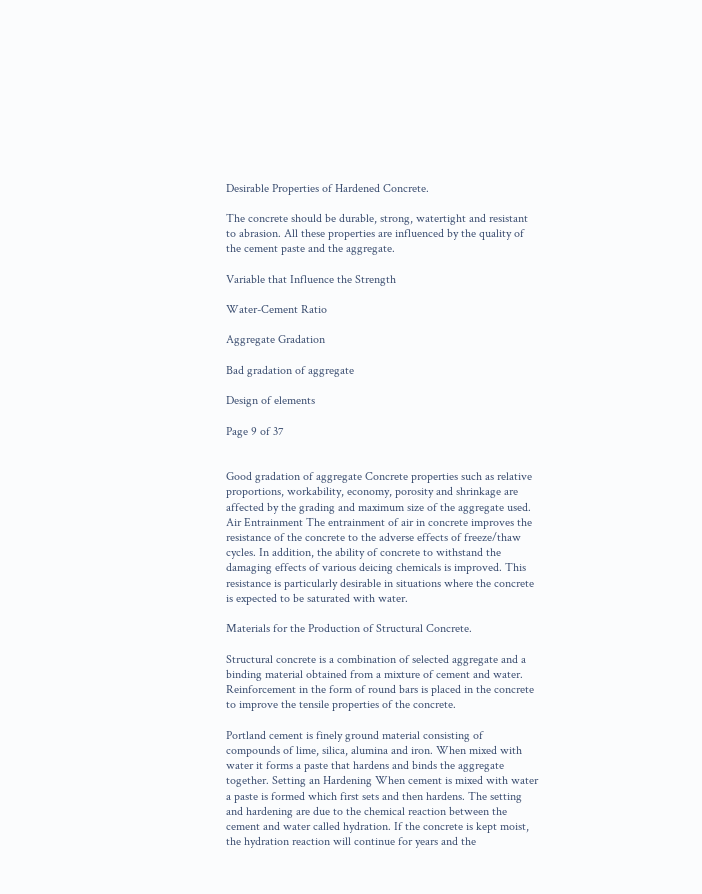Desirable Properties of Hardened Concrete.

The concrete should be durable, strong, watertight and resistant to abrasion. All these properties are influenced by the quality of the cement paste and the aggregate.

Variable that Influence the Strength

Water-Cement Ratio

Aggregate Gradation

Bad gradation of aggregate

Design of elements

Page 9 of 37


Good gradation of aggregate Concrete properties such as relative proportions, workability, economy, porosity and shrinkage are affected by the grading and maximum size of the aggregate used. Air Entrainment The entrainment of air in concrete improves the resistance of the concrete to the adverse effects of freeze/thaw cycles. In addition, the ability of concrete to withstand the damaging effects of various deicing chemicals is improved. This resistance is particularly desirable in situations where the concrete is expected to be saturated with water.

Materials for the Production of Structural Concrete.

Structural concrete is a combination of selected aggregate and a binding material obtained from a mixture of cement and water. Reinforcement in the form of round bars is placed in the concrete to improve the tensile properties of the concrete.

Portland cement is finely ground material consisting of compounds of lime, silica, alumina and iron. When mixed with water it forms a paste that hardens and binds the aggregate together. Setting an Hardening When cement is mixed with water a paste is formed which first sets and then hardens. The setting and hardening are due to the chemical reaction between the cement and water called hydration. If the concrete is kept moist, the hydration reaction will continue for years and the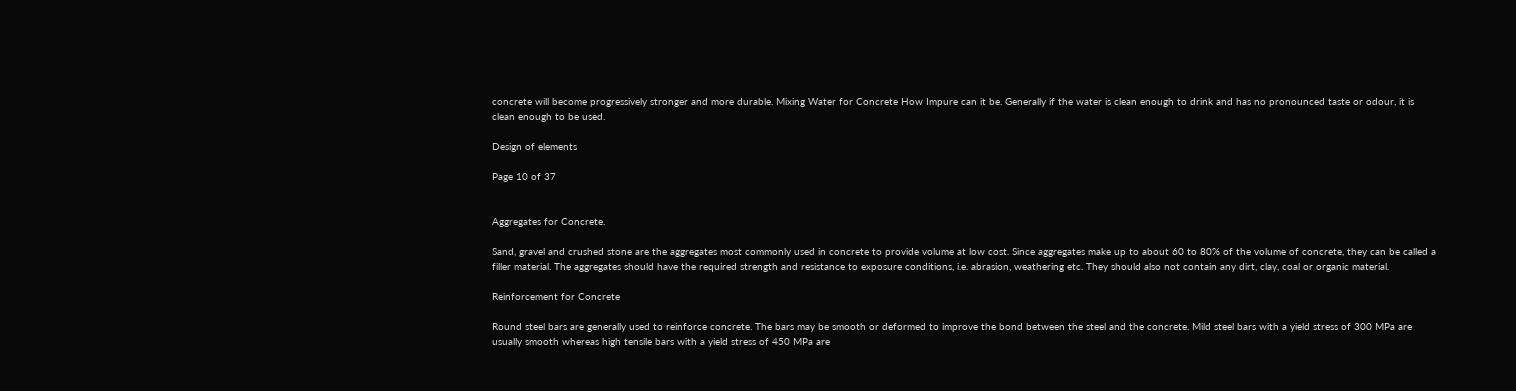concrete will become progressively stronger and more durable. Mixing Water for Concrete How Impure can it be. Generally if the water is clean enough to drink and has no pronounced taste or odour, it is clean enough to be used.

Design of elements

Page 10 of 37


Aggregates for Concrete.

Sand, gravel and crushed stone are the aggregates most commonly used in concrete to provide volume at low cost. Since aggregates make up to about 60 to 80% of the volume of concrete, they can be called a filler material. The aggregates should have the required strength and resistance to exposure conditions, i.e. abrasion, weathering etc. They should also not contain any dirt, clay, coal or organic material.

Reinforcement for Concrete

Round steel bars are generally used to reinforce concrete. The bars may be smooth or deformed to improve the bond between the steel and the concrete. Mild steel bars with a yield stress of 300 MPa are usually smooth whereas high tensile bars with a yield stress of 450 MPa are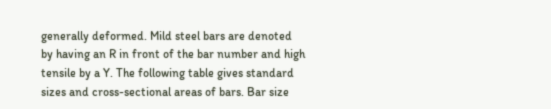generally deformed. Mild steel bars are denoted by having an R in front of the bar number and high tensile by a Y. The following table gives standard sizes and cross-sectional areas of bars. Bar size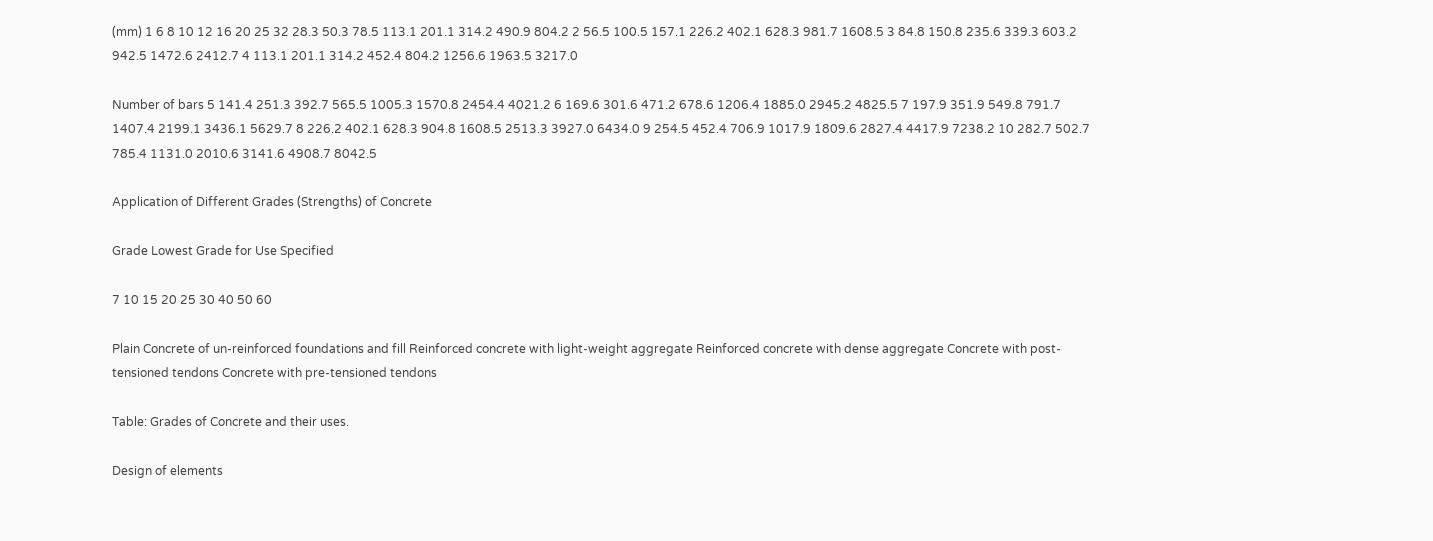(mm) 1 6 8 10 12 16 20 25 32 28.3 50.3 78.5 113.1 201.1 314.2 490.9 804.2 2 56.5 100.5 157.1 226.2 402.1 628.3 981.7 1608.5 3 84.8 150.8 235.6 339.3 603.2 942.5 1472.6 2412.7 4 113.1 201.1 314.2 452.4 804.2 1256.6 1963.5 3217.0

Number of bars 5 141.4 251.3 392.7 565.5 1005.3 1570.8 2454.4 4021.2 6 169.6 301.6 471.2 678.6 1206.4 1885.0 2945.2 4825.5 7 197.9 351.9 549.8 791.7 1407.4 2199.1 3436.1 5629.7 8 226.2 402.1 628.3 904.8 1608.5 2513.3 3927.0 6434.0 9 254.5 452.4 706.9 1017.9 1809.6 2827.4 4417.9 7238.2 10 282.7 502.7 785.4 1131.0 2010.6 3141.6 4908.7 8042.5

Application of Different Grades (Strengths) of Concrete

Grade Lowest Grade for Use Specified

7 10 15 20 25 30 40 50 60

Plain Concrete of un-reinforced foundations and fill Reinforced concrete with light-weight aggregate Reinforced concrete with dense aggregate Concrete with post-tensioned tendons Concrete with pre-tensioned tendons

Table: Grades of Concrete and their uses.

Design of elements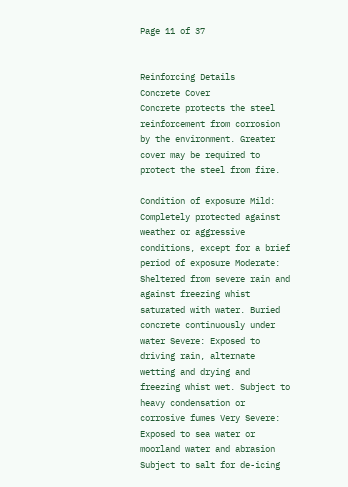Page 11 of 37


Reinforcing Details
Concrete Cover
Concrete protects the steel reinforcement from corrosion by the environment. Greater cover may be required to protect the steel from fire.

Condition of exposure Mild: Completely protected against weather or aggressive conditions, except for a brief period of exposure Moderate: Sheltered from severe rain and against freezing whist saturated with water. Buried concrete continuously under water Severe: Exposed to driving rain, alternate wetting and drying and freezing whist wet. Subject to heavy condensation or corrosive fumes Very Severe: Exposed to sea water or moorland water and abrasion Subject to salt for de-icing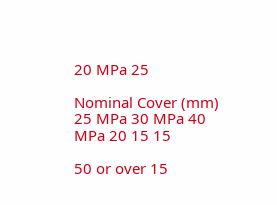20 MPa 25

Nominal Cover (mm) 25 MPa 30 MPa 40 MPa 20 15 15

50 or over 15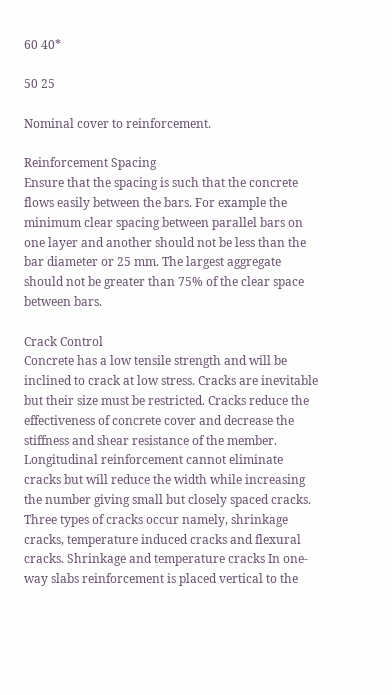60 40*

50 25

Nominal cover to reinforcement.

Reinforcement Spacing
Ensure that the spacing is such that the concrete flows easily between the bars. For example the minimum clear spacing between parallel bars on one layer and another should not be less than the bar diameter or 25 mm. The largest aggregate should not be greater than 75% of the clear space between bars.

Crack Control
Concrete has a low tensile strength and will be inclined to crack at low stress. Cracks are inevitable but their size must be restricted. Cracks reduce the effectiveness of concrete cover and decrease the stiffness and shear resistance of the member. Longitudinal reinforcement cannot eliminate cracks but will reduce the width while increasing the number giving small but closely spaced cracks. Three types of cracks occur namely, shrinkage cracks, temperature induced cracks and flexural cracks. Shrinkage and temperature cracks In one-way slabs reinforcement is placed vertical to the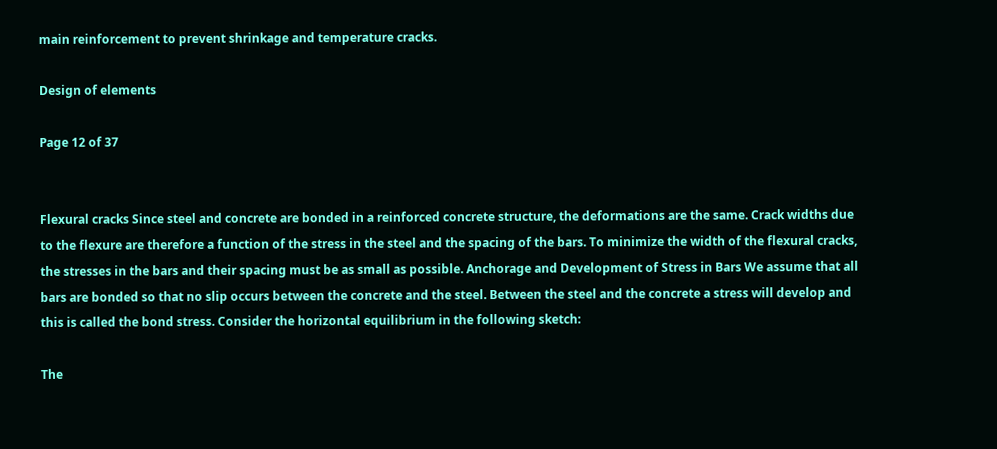main reinforcement to prevent shrinkage and temperature cracks.

Design of elements

Page 12 of 37


Flexural cracks Since steel and concrete are bonded in a reinforced concrete structure, the deformations are the same. Crack widths due to the flexure are therefore a function of the stress in the steel and the spacing of the bars. To minimize the width of the flexural cracks, the stresses in the bars and their spacing must be as small as possible. Anchorage and Development of Stress in Bars We assume that all bars are bonded so that no slip occurs between the concrete and the steel. Between the steel and the concrete a stress will develop and this is called the bond stress. Consider the horizontal equilibrium in the following sketch:

The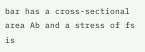bar has a cross-sectional area Ab and a stress of fs is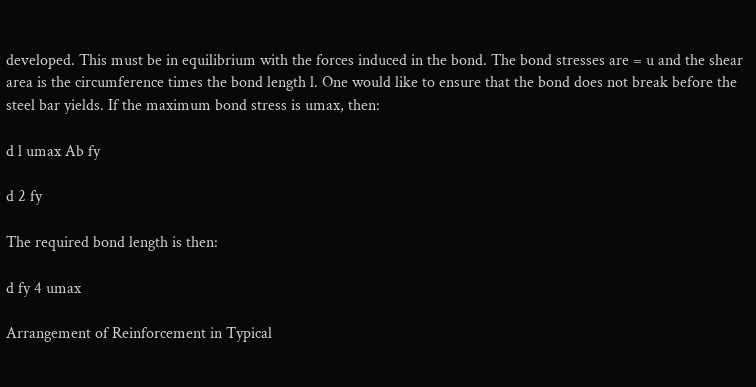developed. This must be in equilibrium with the forces induced in the bond. The bond stresses are = u and the shear area is the circumference times the bond length l. One would like to ensure that the bond does not break before the steel bar yields. If the maximum bond stress is umax, then:

d l umax Ab fy

d 2 fy

The required bond length is then:

d fy 4 umax

Arrangement of Reinforcement in Typical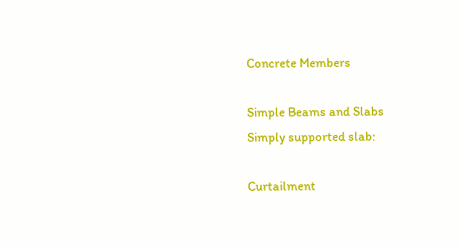Concrete Members

Simple Beams and Slabs
Simply supported slab:

Curtailment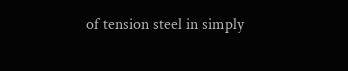of tension steel in simply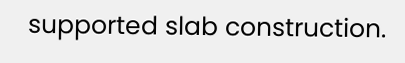supported slab construction.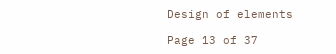Design of elements

Page 13 of 37